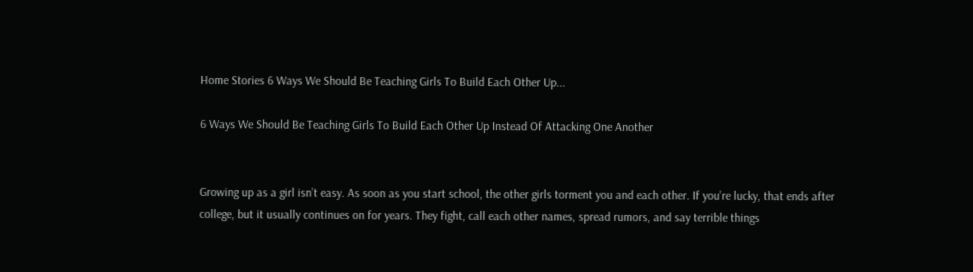Home Stories 6 Ways We Should Be Teaching Girls To Build Each Other Up...

6 Ways We Should Be Teaching Girls To Build Each Other Up Instead Of Attacking One Another


Growing up as a girl isn’t easy. As soon as you start school, the other girls torment you and each other. If you’re lucky, that ends after college, but it usually continues on for years. They fight, call each other names, spread rumors, and say terrible things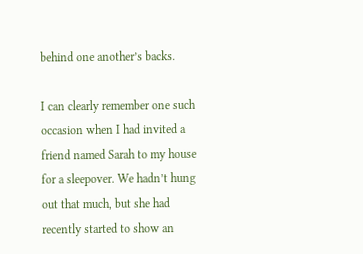behind one another’s backs.

I can clearly remember one such occasion when I had invited a friend named Sarah to my house for a sleepover. We hadn’t hung out that much, but she had recently started to show an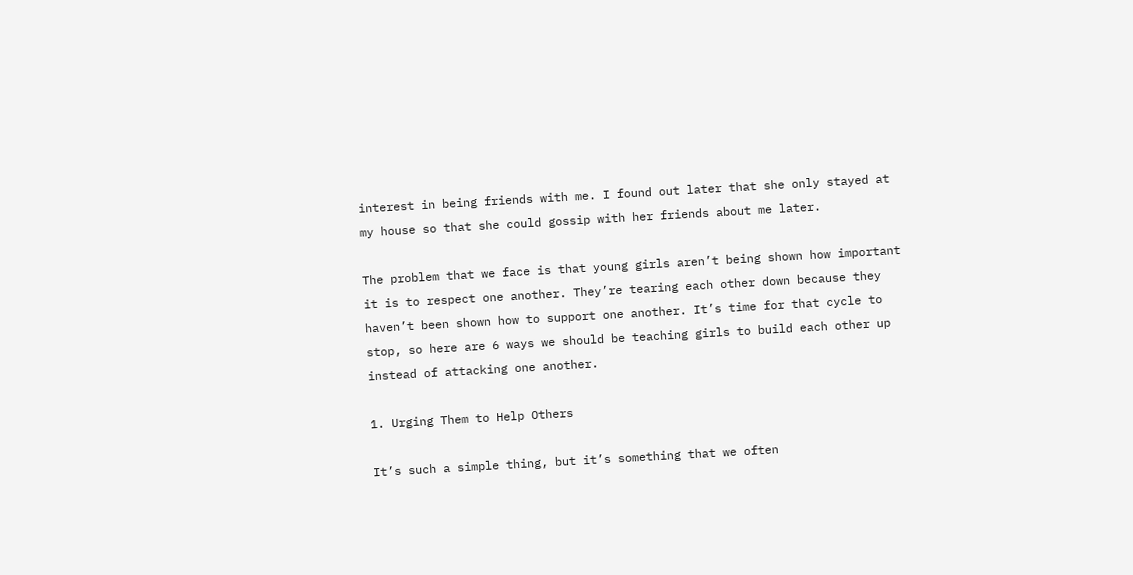interest in being friends with me. I found out later that she only stayed at my house so that she could gossip with her friends about me later.

The problem that we face is that young girls aren’t being shown how important it is to respect one another. They’re tearing each other down because they haven’t been shown how to support one another. It’s time for that cycle to stop, so here are 6 ways we should be teaching girls to build each other up instead of attacking one another.

1. Urging Them to Help Others

It’s such a simple thing, but it’s something that we often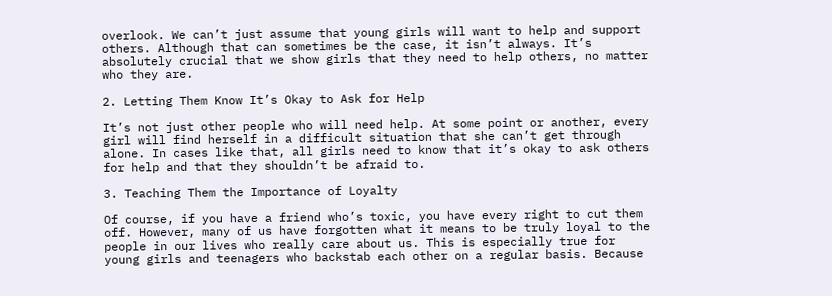overlook. We can’t just assume that young girls will want to help and support others. Although that can sometimes be the case, it isn’t always. It’s absolutely crucial that we show girls that they need to help others, no matter who they are.

2. Letting Them Know It’s Okay to Ask for Help

It’s not just other people who will need help. At some point or another, every girl will find herself in a difficult situation that she can’t get through alone. In cases like that, all girls need to know that it’s okay to ask others for help and that they shouldn’t be afraid to.

3. Teaching Them the Importance of Loyalty

Of course, if you have a friend who’s toxic, you have every right to cut them off. However, many of us have forgotten what it means to be truly loyal to the people in our lives who really care about us. This is especially true for young girls and teenagers who backstab each other on a regular basis. Because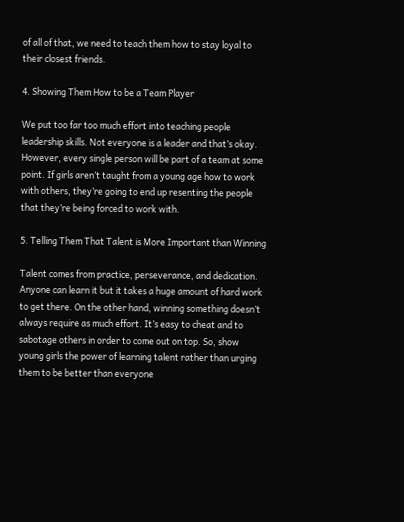of all of that, we need to teach them how to stay loyal to their closest friends.

4. Showing Them How to be a Team Player

We put too far too much effort into teaching people leadership skills. Not everyone is a leader and that’s okay. However, every single person will be part of a team at some point. If girls aren’t taught from a young age how to work with others, they’re going to end up resenting the people that they’re being forced to work with.

5. Telling Them That Talent is More Important than Winning

Talent comes from practice, perseverance, and dedication. Anyone can learn it but it takes a huge amount of hard work to get there. On the other hand, winning something doesn’t always require as much effort. It’s easy to cheat and to sabotage others in order to come out on top. So, show young girls the power of learning talent rather than urging them to be better than everyone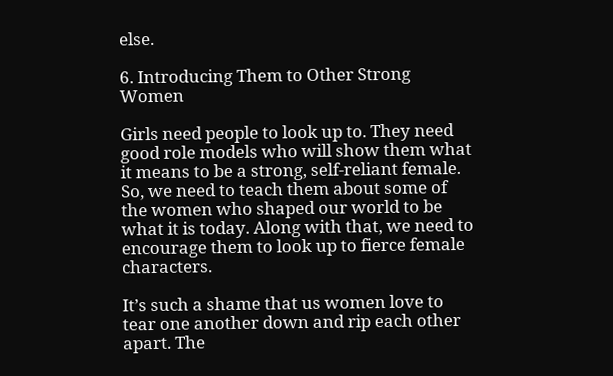else.

6. Introducing Them to Other Strong Women

Girls need people to look up to. They need good role models who will show them what it means to be a strong, self-reliant female. So, we need to teach them about some of the women who shaped our world to be what it is today. Along with that, we need to encourage them to look up to fierce female characters.

It’s such a shame that us women love to tear one another down and rip each other apart. The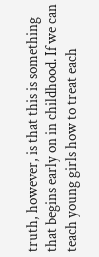truth, however, is that this is something that begins early on in childhood. If we can teach young girls how to treat each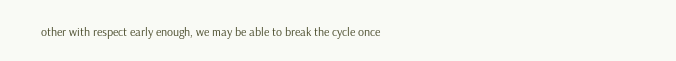other with respect early enough, we may be able to break the cycle once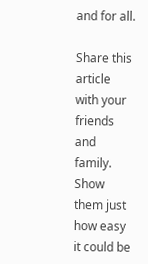and for all.

Share this article with your friends and family. Show them just how easy it could be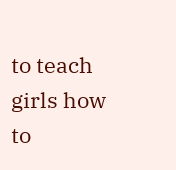to teach girls how to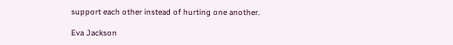support each other instead of hurting one another.

Eva Jackson